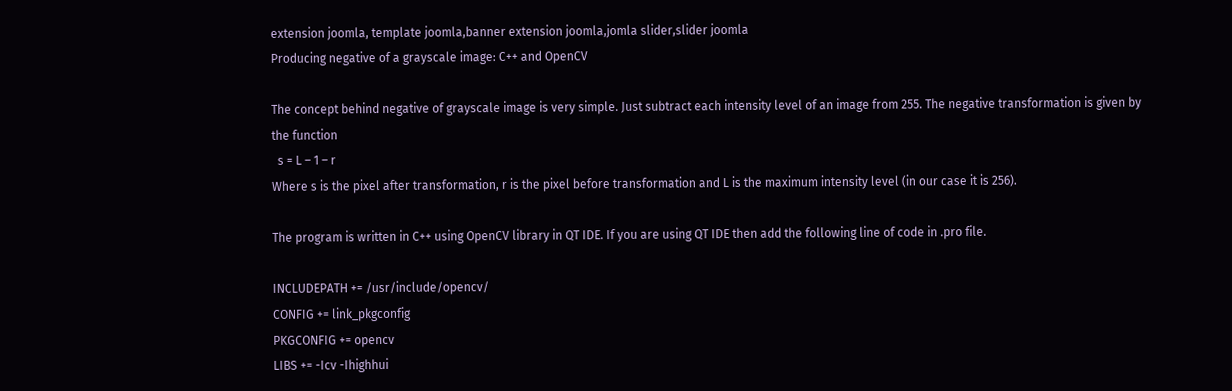extension joomla, template joomla,banner extension joomla,jomla slider,slider joomla
Producing negative of a grayscale image: C++ and OpenCV

The concept behind negative of grayscale image is very simple. Just subtract each intensity level of an image from 255. The negative transformation is given by the function
  s = L – 1 – r
Where s is the pixel after transformation, r is the pixel before transformation and L is the maximum intensity level (in our case it is 256).

The program is written in C++ using OpenCV library in QT IDE. If you are using QT IDE then add the following line of code in .pro file.

INCLUDEPATH += /usr/include/opencv/
CONFIG += link_pkgconfig
PKGCONFIG += opencv
LIBS += -Icv -Ihighhui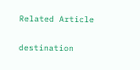Related Article

destination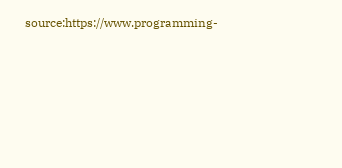source:https://www.programming-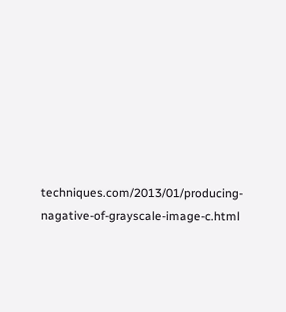techniques.com/2013/01/producing-nagative-of-grayscale-image-c.html